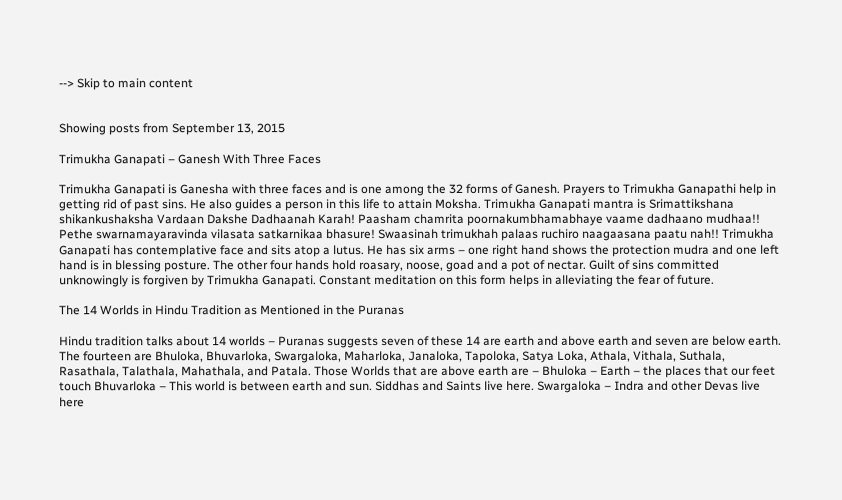--> Skip to main content


Showing posts from September 13, 2015

Trimukha Ganapati – Ganesh With Three Faces

Trimukha Ganapati is Ganesha with three faces and is one among the 32 forms of Ganesh. Prayers to Trimukha Ganapathi help in getting rid of past sins. He also guides a person in this life to attain Moksha. Trimukha Ganapati mantra is Srimattikshana shikankushaksha Vardaan Dakshe Dadhaanah Karah! Paasham chamrita poornakumbhamabhaye vaame dadhaano mudhaa!! Pethe swarnamayaravinda vilasata satkarnikaa bhasure! Swaasinah trimukhah palaas ruchiro naagaasana paatu nah!! Trimukha Ganapati has contemplative face and sits atop a lutus. He has six arms – one right hand shows the protection mudra and one left hand is in blessing posture. The other four hands hold roasary, noose, goad and a pot of nectar. Guilt of sins committed unknowingly is forgiven by Trimukha Ganapati. Constant meditation on this form helps in alleviating the fear of future.

The 14 Worlds in Hindu Tradition as Mentioned in the Puranas

Hindu tradition talks about 14 worlds – Puranas suggests seven of these 14 are earth and above earth and seven are below earth. The fourteen are Bhuloka, Bhuvarloka, Swargaloka, Maharloka, Janaloka, Tapoloka, Satya Loka, Athala, Vithala, Suthala, Rasathala, Talathala, Mahathala, and Patala. Those Worlds that are above earth are – Bhuloka – Earth – the places that our feet touch Bhuvarloka – This world is between earth and sun. Siddhas and Saints live here. Swargaloka – Indra and other Devas live here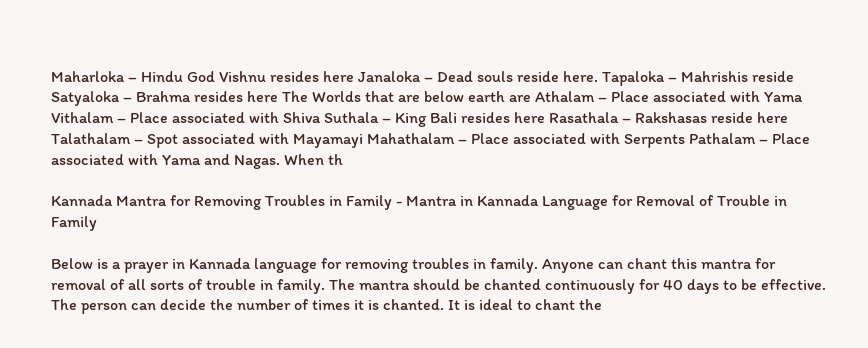Maharloka – Hindu God Vishnu resides here Janaloka – Dead souls reside here. Tapaloka – Mahrishis reside Satyaloka – Brahma resides here The Worlds that are below earth are Athalam – Place associated with Yama Vithalam – Place associated with Shiva Suthala – King Bali resides here Rasathala – Rakshasas reside here Talathalam – Spot associated with Mayamayi Mahathalam – Place associated with Serpents Pathalam – Place associated with Yama and Nagas. When th

Kannada Mantra for Removing Troubles in Family - Mantra in Kannada Language for Removal of Trouble in Family

Below is a prayer in Kannada language for removing troubles in family. Anyone can chant this mantra for removal of all sorts of trouble in family. The mantra should be chanted continuously for 40 days to be effective. The person can decide the number of times it is chanted. It is ideal to chant the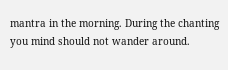mantra in the morning. During the chanting you mind should not wander around.